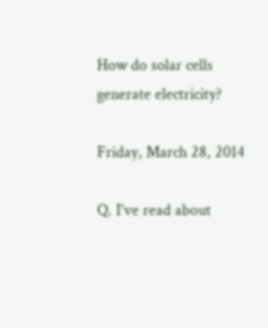How do solar cells generate electricity?

Friday, March 28, 2014

Q. I've read about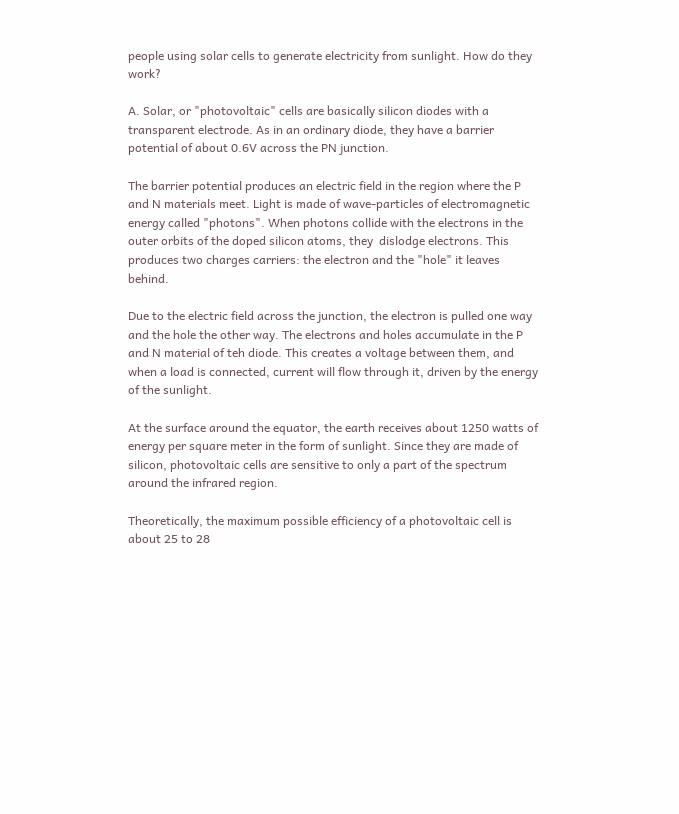people using solar cells to generate electricity from sunlight. How do they work?

A. Solar, or "photovoltaic" cells are basically silicon diodes with a transparent electrode. As in an ordinary diode, they have a barrier potential of about 0.6V across the PN junction.

The barrier potential produces an electric field in the region where the P and N materials meet. Light is made of wave-particles of electromagnetic energy called "photons". When photons collide with the electrons in the outer orbits of the doped silicon atoms, they  dislodge electrons. This produces two charges carriers: the electron and the "hole" it leaves behind.

Due to the electric field across the junction, the electron is pulled one way and the hole the other way. The electrons and holes accumulate in the P and N material of teh diode. This creates a voltage between them, and when a load is connected, current will flow through it, driven by the energy of the sunlight.

At the surface around the equator, the earth receives about 1250 watts of energy per square meter in the form of sunlight. Since they are made of silicon, photovoltaic cells are sensitive to only a part of the spectrum around the infrared region.

Theoretically, the maximum possible efficiency of a photovoltaic cell is about 25 to 28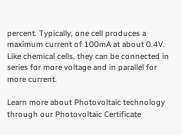percent. Typically, one cell produces a maximum current of 100mA at about 0.4V. Like chemical cells, they can be connected in series for more voltage and in parallel for more current.

Learn more about Photovoltaic technology through our Photovoltaic Certificate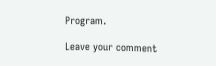Program.

Leave your comment